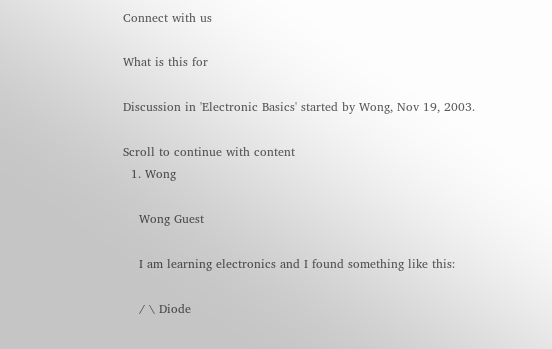Connect with us

What is this for

Discussion in 'Electronic Basics' started by Wong, Nov 19, 2003.

Scroll to continue with content
  1. Wong

    Wong Guest

    I am learning electronics and I found something like this:

    / \ Diode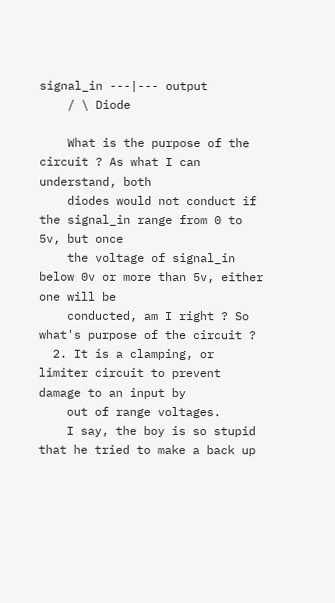signal_in ---|--- output
    / \ Diode

    What is the purpose of the circuit ? As what I can understand, both
    diodes would not conduct if the signal_in range from 0 to 5v, but once
    the voltage of signal_in below 0v or more than 5v, either one will be
    conducted, am I right ? So what's purpose of the circuit ?
  2. It is a clamping, or limiter circuit to prevent damage to an input by
    out of range voltages.
    I say, the boy is so stupid that he tried to make a back up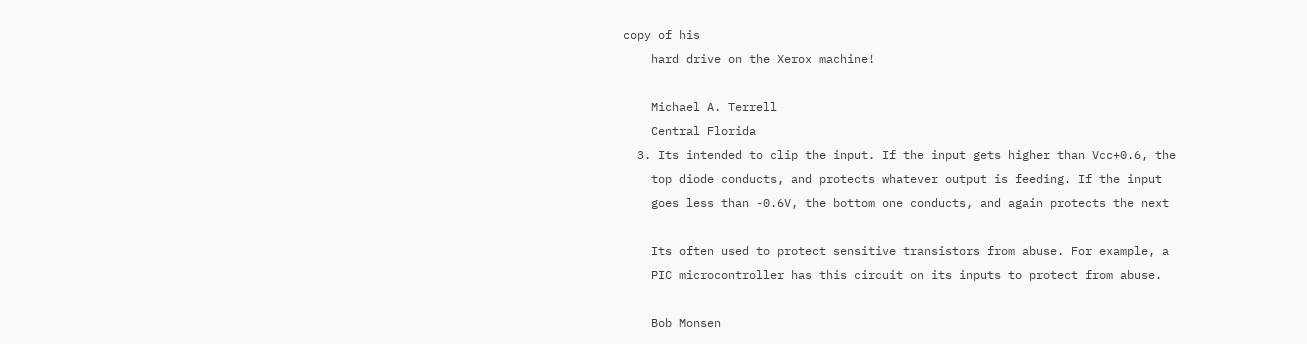copy of his
    hard drive on the Xerox machine!

    Michael A. Terrell
    Central Florida
  3. Its intended to clip the input. If the input gets higher than Vcc+0.6, the
    top diode conducts, and protects whatever output is feeding. If the input
    goes less than -0.6V, the bottom one conducts, and again protects the next

    Its often used to protect sensitive transistors from abuse. For example, a
    PIC microcontroller has this circuit on its inputs to protect from abuse.

    Bob Monsen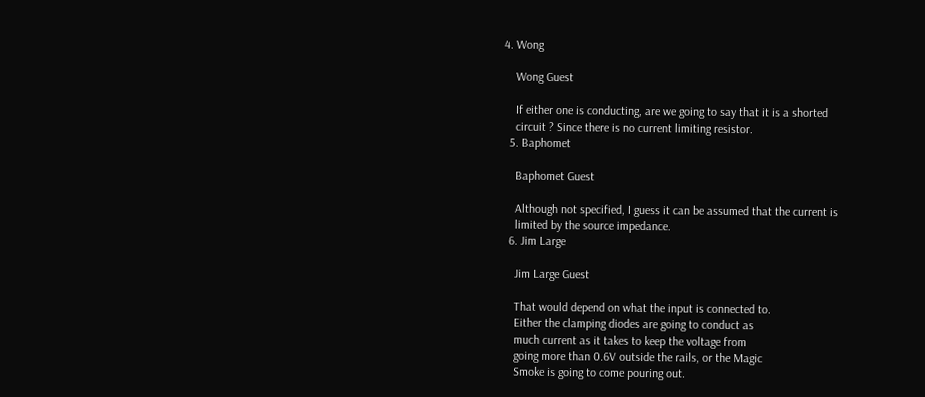4. Wong

    Wong Guest

    If either one is conducting, are we going to say that it is a shorted
    circuit ? Since there is no current limiting resistor.
  5. Baphomet

    Baphomet Guest

    Although not specified, I guess it can be assumed that the current is
    limited by the source impedance.
  6. Jim Large

    Jim Large Guest

    That would depend on what the input is connected to.
    Either the clamping diodes are going to conduct as
    much current as it takes to keep the voltage from
    going more than 0.6V outside the rails, or the Magic
    Smoke is going to come pouring out.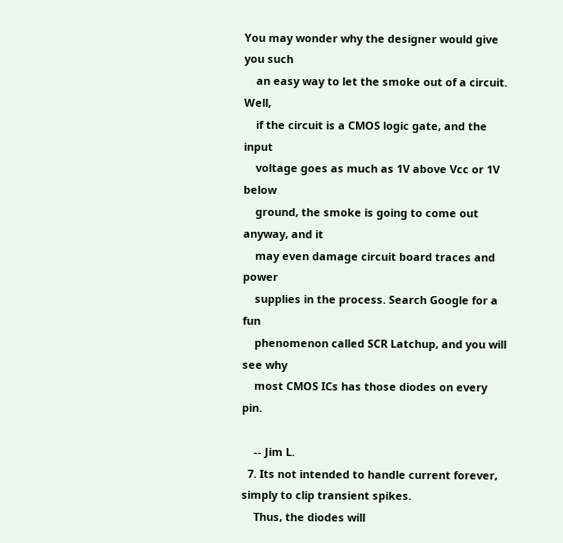You may wonder why the designer would give you such
    an easy way to let the smoke out of a circuit. Well,
    if the circuit is a CMOS logic gate, and the input
    voltage goes as much as 1V above Vcc or 1V below
    ground, the smoke is going to come out anyway, and it
    may even damage circuit board traces and power
    supplies in the process. Search Google for a fun
    phenomenon called SCR Latchup, and you will see why
    most CMOS ICs has those diodes on every pin.

    -- Jim L.
  7. Its not intended to handle current forever, simply to clip transient spikes.
    Thus, the diodes will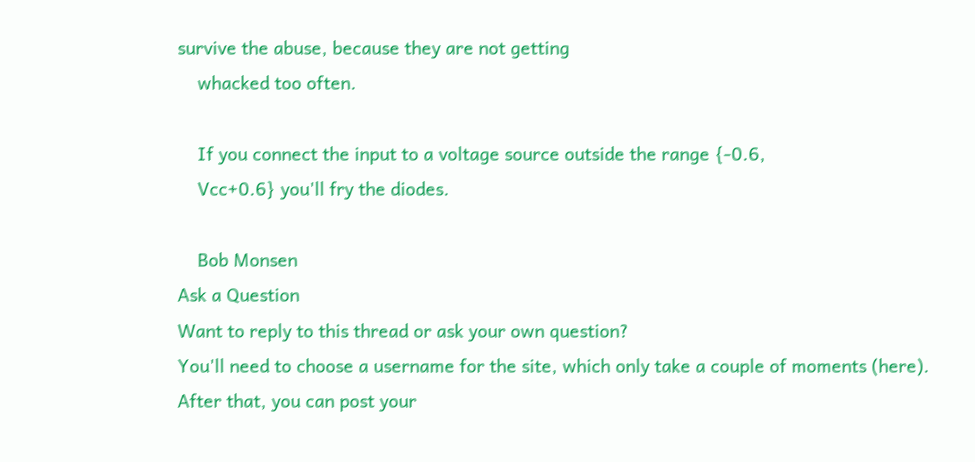survive the abuse, because they are not getting
    whacked too often.

    If you connect the input to a voltage source outside the range {-0.6,
    Vcc+0.6} you'll fry the diodes.

    Bob Monsen
Ask a Question
Want to reply to this thread or ask your own question?
You'll need to choose a username for the site, which only take a couple of moments (here). After that, you can post your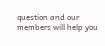question and our members will help you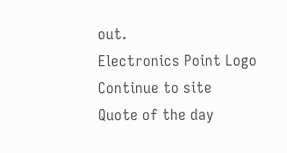out.
Electronics Point Logo
Continue to site
Quote of the day